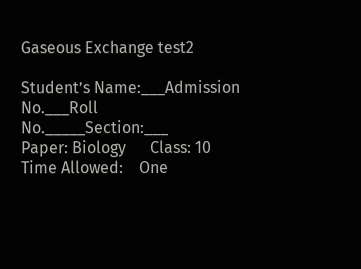Gaseous Exchange test2

Student’s Name:___Admission No.___Roll No._____Section:___
Paper: Biology      Class: 10                      Time Allowed:    One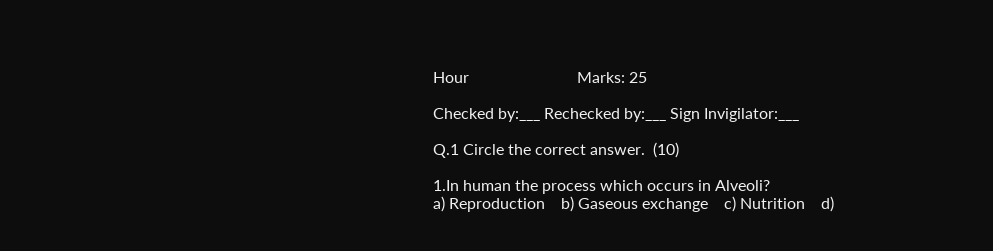Hour                           Marks: 25

Checked by:___ Rechecked by:___ Sign Invigilator:___

Q.1 Circle the correct answer.  (10)

1.In human the process which occurs in Alveoli?
a) Reproduction    b) Gaseous exchange    c) Nutrition    d)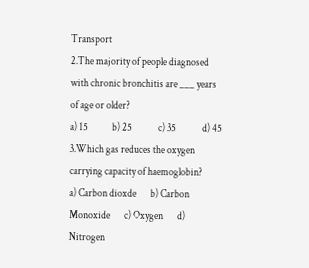Transport
2.The majority of people diagnosed with chronic bronchitis are ___ years of age or older?
a) 15            b) 25             c) 35             d) 45
3.Which gas reduces the oxygen carrying capacity of haemoglobin?
a) Carbon dioxde       b) Carbon Monoxide       c) Oxygen       d) Nitrogen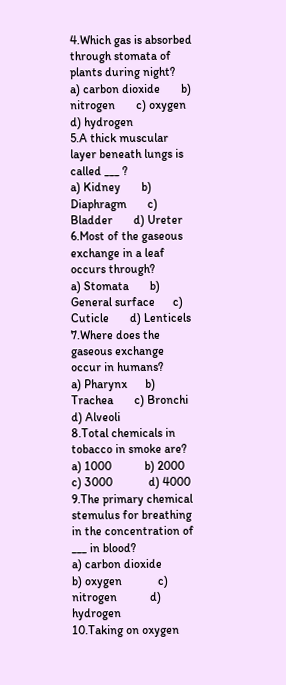4.Which gas is absorbed through stomata of plants during night?
a) carbon dioxide       b) nitrogen       c) oxygen       d) hydrogen
5.A thick muscular layer beneath lungs is called ___ ?
a) Kidney       b) Diaphragm       c) Bladder       d) Ureter
6.Most of the gaseous exchange in a leaf occurs through?
a) Stomata       b) General surface      c) Cuticle       d) Lenticels
7.Where does the gaseous exchange occur in humans?
a) Pharynx      b) Trachea       c) Bronchi       d) Alveoli
8.Total chemicals in tobacco in smoke are?
a) 1000           b) 2000            c) 3000            d) 4000
9.The primary chemical stemulus for breathing in the concentration of ___ in blood?
a) carbon dioxide            b) oxygen            c) nitrogen           d) hydrogen
10.Taking on oxygen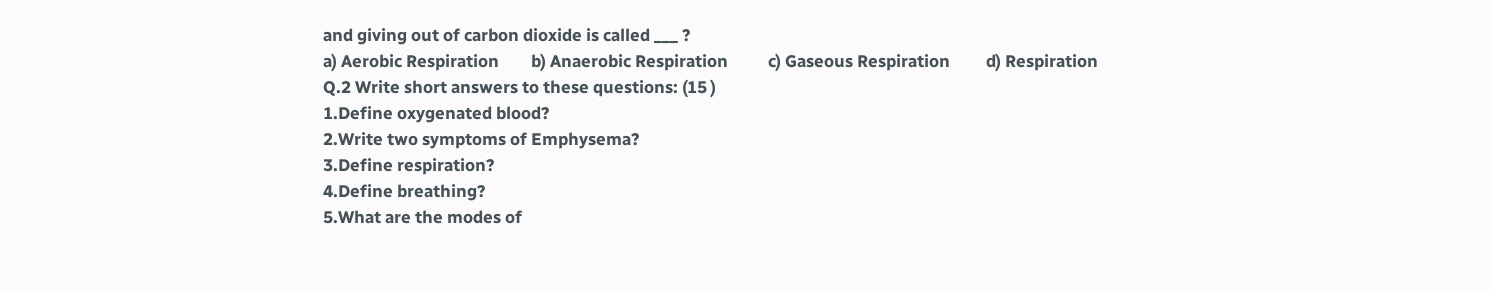and giving out of carbon dioxide is called ___ ?
a) Aerobic Respiration        b) Anaerobic Respiration          c) Gaseous Respiration         d) Respiration
Q.2 Write short answers to these questions: (15 )
1.Define oxygenated blood?
2.Write two symptoms of Emphysema?
3.Define respiration?
4.Define breathing?
5.What are the modes of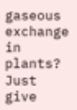gaseous exchange in plants? Just give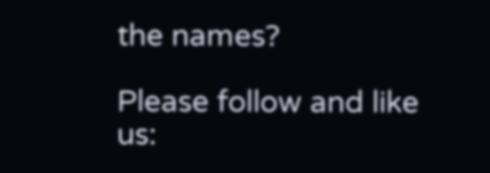the names?

Please follow and like us: